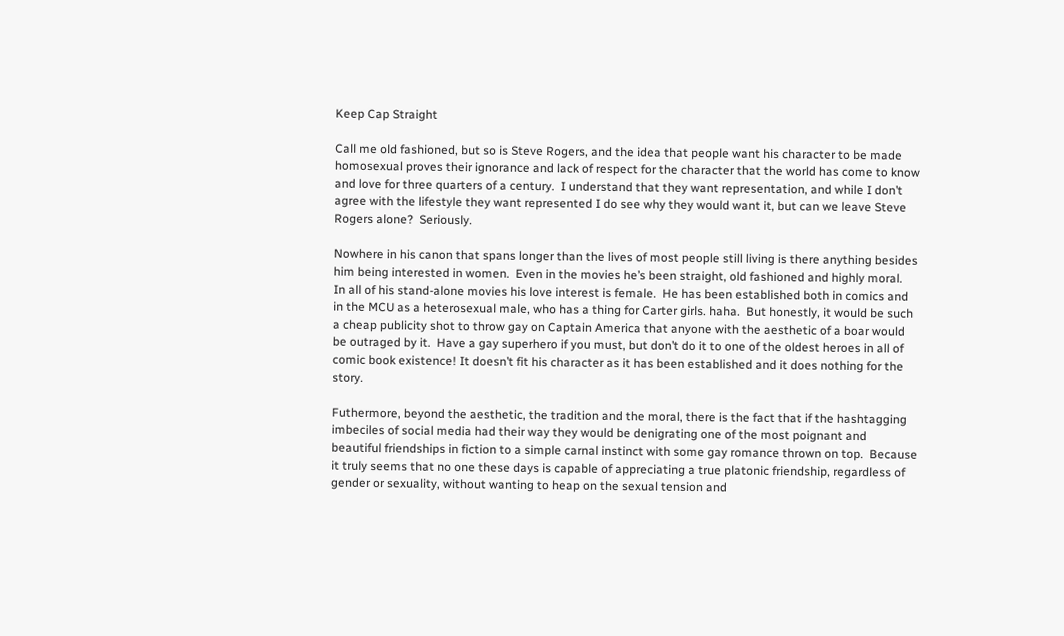Keep Cap Straight

Call me old fashioned, but so is Steve Rogers, and the idea that people want his character to be made homosexual proves their ignorance and lack of respect for the character that the world has come to know and love for three quarters of a century.  I understand that they want representation, and while I don’t agree with the lifestyle they want represented I do see why they would want it, but can we leave Steve Rogers alone?  Seriously.

Nowhere in his canon that spans longer than the lives of most people still living is there anything besides him being interested in women.  Even in the movies he’s been straight, old fashioned and highly moral.  In all of his stand-alone movies his love interest is female.  He has been established both in comics and in the MCU as a heterosexual male, who has a thing for Carter girls. haha.  But honestly, it would be such a cheap publicity shot to throw gay on Captain America that anyone with the aesthetic of a boar would be outraged by it.  Have a gay superhero if you must, but don’t do it to one of the oldest heroes in all of comic book existence! It doesn’t fit his character as it has been established and it does nothing for the story.

Futhermore, beyond the aesthetic, the tradition and the moral, there is the fact that if the hashtagging imbeciles of social media had their way they would be denigrating one of the most poignant and beautiful friendships in fiction to a simple carnal instinct with some gay romance thrown on top.  Because it truly seems that no one these days is capable of appreciating a true platonic friendship, regardless of gender or sexuality, without wanting to heap on the sexual tension and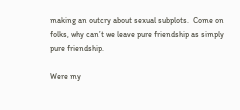making an outcry about sexual subplots.  Come on folks, why can’t we leave pure friendship as simply pure friendship.

Were my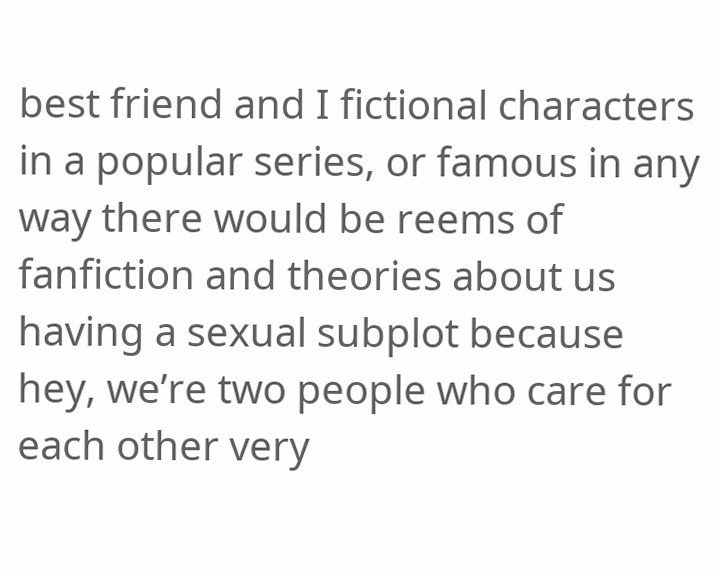best friend and I fictional characters in a popular series, or famous in any way there would be reems of fanfiction and theories about us having a sexual subplot because hey, we’re two people who care for each other very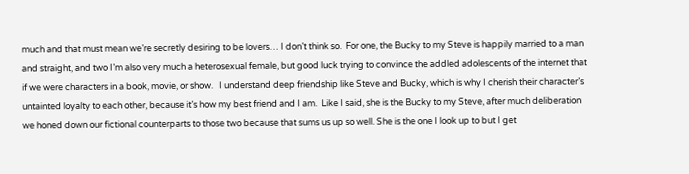much and that must mean we’re secretly desiring to be lovers… I don’t think so.  For one, the Bucky to my Steve is happily married to a man and straight, and two I’m also very much a heterosexual female, but good luck trying to convince the addled adolescents of the internet that if we were characters in a book, movie, or show.   I understand deep friendship like Steve and Bucky, which is why I cherish their character’s untainted loyalty to each other, because it’s how my best friend and I am.  Like I said, she is the Bucky to my Steve, after much deliberation we honed down our fictional counterparts to those two because that sums us up so well. She is the one I look up to but I get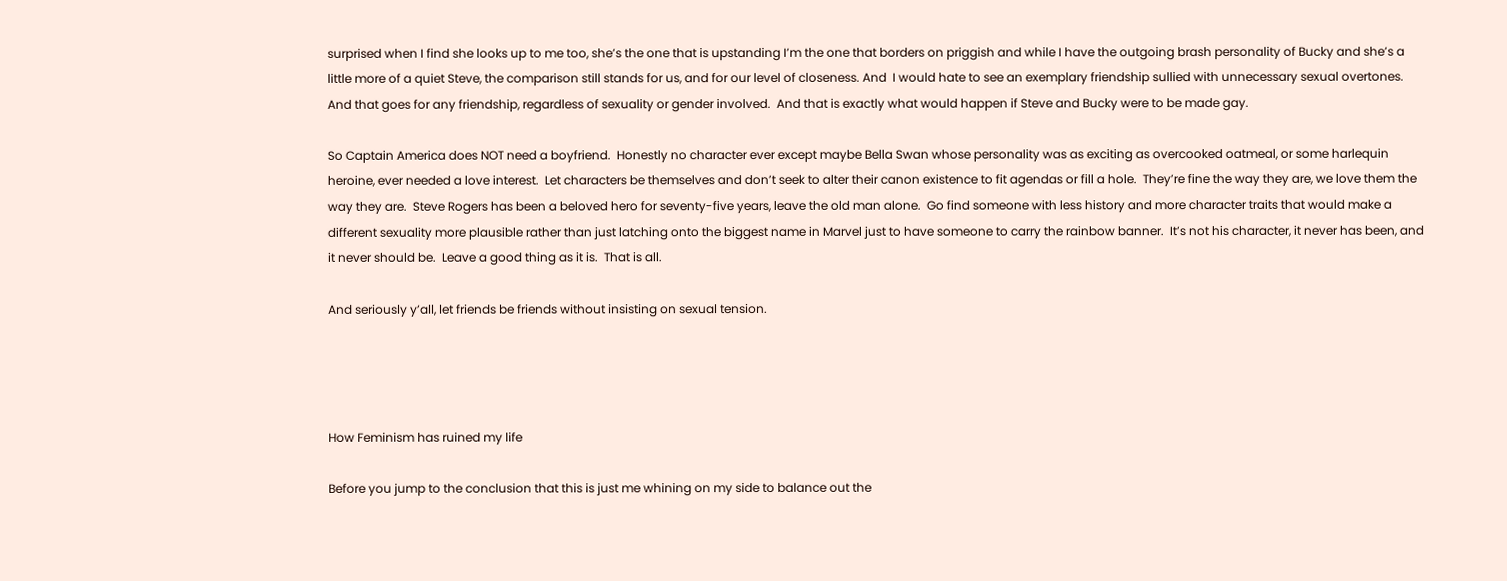surprised when I find she looks up to me too, she’s the one that is upstanding I’m the one that borders on priggish and while I have the outgoing brash personality of Bucky and she’s a little more of a quiet Steve, the comparison still stands for us, and for our level of closeness. And  I would hate to see an exemplary friendship sullied with unnecessary sexual overtones.  And that goes for any friendship, regardless of sexuality or gender involved.  And that is exactly what would happen if Steve and Bucky were to be made gay.

So Captain America does NOT need a boyfriend.  Honestly no character ever except maybe Bella Swan whose personality was as exciting as overcooked oatmeal, or some harlequin heroine, ever needed a love interest.  Let characters be themselves and don’t seek to alter their canon existence to fit agendas or fill a hole.  They’re fine the way they are, we love them the way they are.  Steve Rogers has been a beloved hero for seventy-five years, leave the old man alone.  Go find someone with less history and more character traits that would make a different sexuality more plausible rather than just latching onto the biggest name in Marvel just to have someone to carry the rainbow banner.  It’s not his character, it never has been, and it never should be.  Leave a good thing as it is.  That is all.

And seriously y’all, let friends be friends without insisting on sexual tension.




How Feminism has ruined my life

Before you jump to the conclusion that this is just me whining on my side to balance out the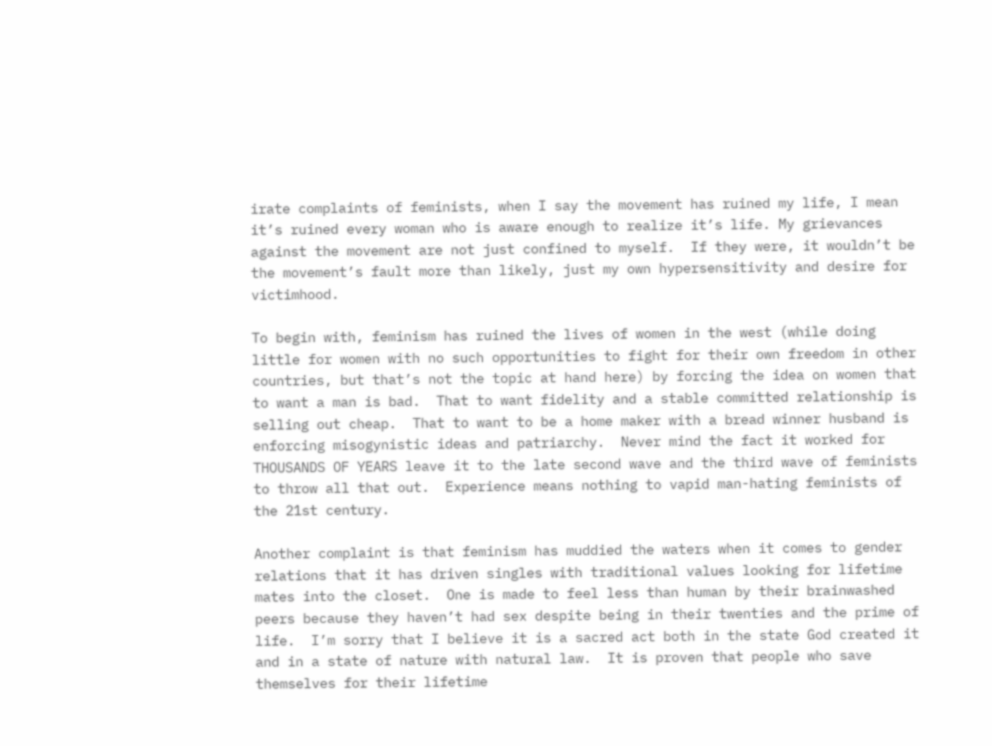irate complaints of feminists, when I say the movement has ruined my life, I mean it’s ruined every woman who is aware enough to realize it’s life. My grievances against the movement are not just confined to myself.  If they were, it wouldn’t be the movement’s fault more than likely, just my own hypersensitivity and desire for victimhood.

To begin with, feminism has ruined the lives of women in the west (while doing little for women with no such opportunities to fight for their own freedom in other countries, but that’s not the topic at hand here) by forcing the idea on women that to want a man is bad.  That to want fidelity and a stable committed relationship is selling out cheap.  That to want to be a home maker with a bread winner husband is enforcing misogynistic ideas and patriarchy.  Never mind the fact it worked for THOUSANDS OF YEARS leave it to the late second wave and the third wave of feminists to throw all that out.  Experience means nothing to vapid man-hating feminists of the 21st century.

Another complaint is that feminism has muddied the waters when it comes to gender relations that it has driven singles with traditional values looking for lifetime mates into the closet.  One is made to feel less than human by their brainwashed peers because they haven’t had sex despite being in their twenties and the prime of life.  I’m sorry that I believe it is a sacred act both in the state God created it and in a state of nature with natural law.  It is proven that people who save themselves for their lifetime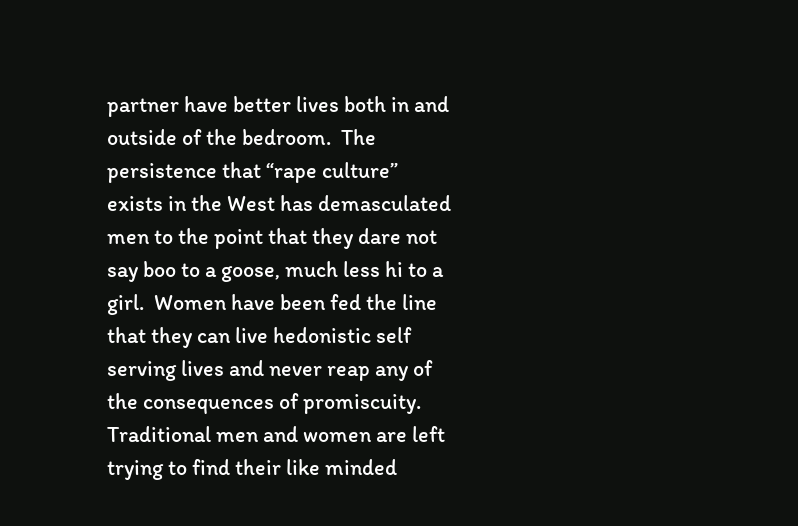partner have better lives both in and outside of the bedroom.  The persistence that “rape culture” exists in the West has demasculated men to the point that they dare not say boo to a goose, much less hi to a girl.  Women have been fed the line that they can live hedonistic self serving lives and never reap any of the consequences of promiscuity. Traditional men and women are left trying to find their like minded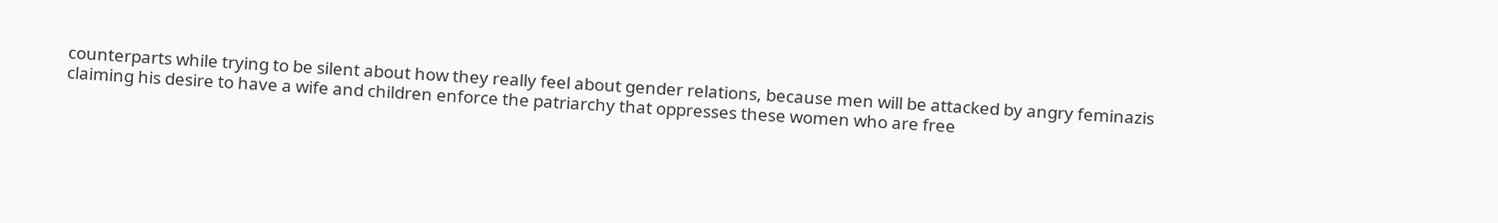counterparts while trying to be silent about how they really feel about gender relations, because men will be attacked by angry feminazis claiming his desire to have a wife and children enforce the patriarchy that oppresses these women who are free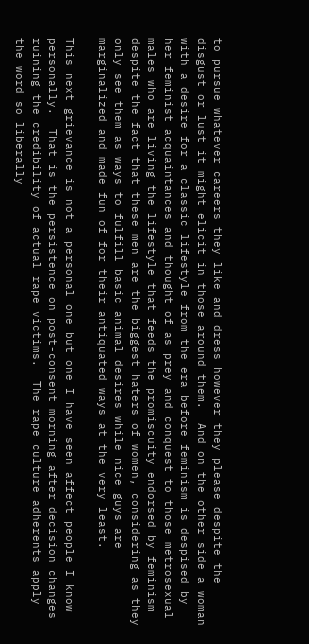to pursue whatever careers they like and dress however they please despite the disgust or lust it might elicit in those around them.  And on the other side a woman with a desire for a classic lifestyle from the era before feminism is despised by her feminist acquaintances and thought of as prey and conquest to those metrosexual males who are living the lifestyle that feeds the promiscuity endorsed by feminism despite the fact that these men are the biggest haters of women, considering as they only see them as ways to fulfill basic animal desires while nice guys are marginalized and made fun of for their antiquated ways at the very least.

This next grievance is not a personal one but one I have seen affect people I know personally.  That is the persistence on post-consent morning after decision changes ruining the credibility of actual rape victims.  The rape culture adherents apply the word so liberally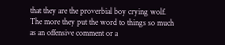that they are the proverbial boy crying wolf.  The more they put the word to things so much as an offensive comment or a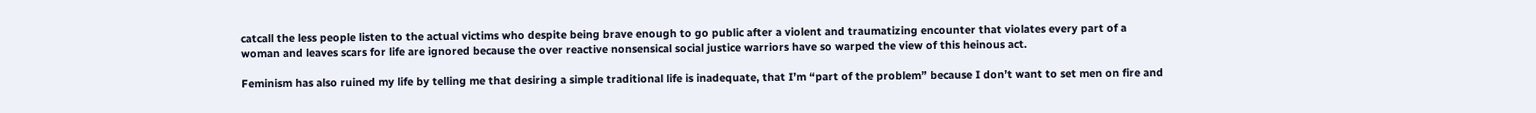catcall the less people listen to the actual victims who despite being brave enough to go public after a violent and traumatizing encounter that violates every part of a woman and leaves scars for life are ignored because the over reactive nonsensical social justice warriors have so warped the view of this heinous act.

Feminism has also ruined my life by telling me that desiring a simple traditional life is inadequate, that I’m “part of the problem” because I don’t want to set men on fire and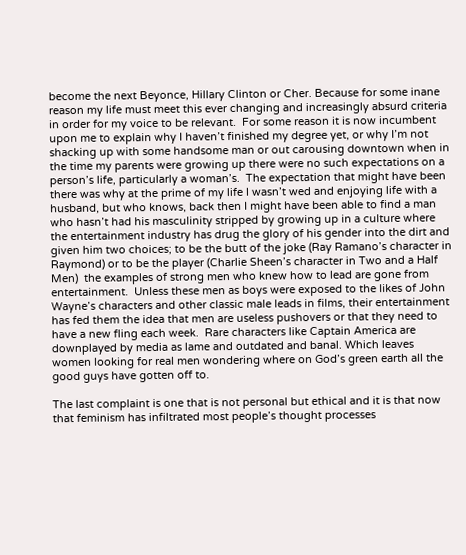become the next Beyonce, Hillary Clinton or Cher. Because for some inane reason my life must meet this ever changing and increasingly absurd criteria in order for my voice to be relevant.  For some reason it is now incumbent upon me to explain why I haven’t finished my degree yet, or why I’m not shacking up with some handsome man or out carousing downtown when in the time my parents were growing up there were no such expectations on a person’s life, particularly a woman’s.  The expectation that might have been there was why at the prime of my life I wasn’t wed and enjoying life with a husband, but who knows, back then I might have been able to find a man who hasn’t had his masculinity stripped by growing up in a culture where the entertainment industry has drug the glory of his gender into the dirt and given him two choices; to be the butt of the joke (Ray Ramano’s character in Raymond) or to be the player (Charlie Sheen’s character in Two and a Half Men)  the examples of strong men who knew how to lead are gone from entertainment.  Unless these men as boys were exposed to the likes of John Wayne’s characters and other classic male leads in films, their entertainment has fed them the idea that men are useless pushovers or that they need to have a new fling each week.  Rare characters like Captain America are downplayed by media as lame and outdated and banal. Which leaves women looking for real men wondering where on God’s green earth all the good guys have gotten off to.

The last complaint is one that is not personal but ethical and it is that now that feminism has infiltrated most people’s thought processes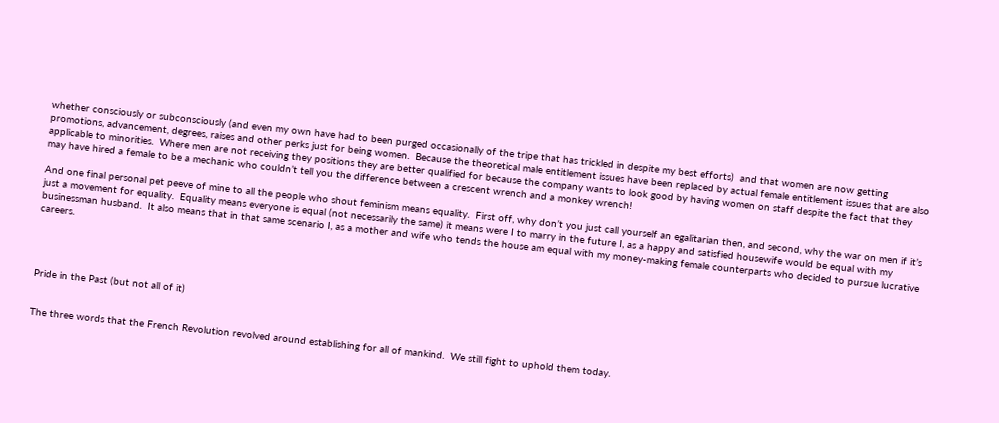whether consciously or subconsciously (and even my own have had to been purged occasionally of the tripe that has trickled in despite my best efforts)  and that women are now getting promotions, advancement, degrees, raises and other perks just for being women.  Because the theoretical male entitlement issues have been replaced by actual female entitlement issues that are also applicable to minorities.  Where men are not receiving they positions they are better qualified for because the company wants to look good by having women on staff despite the fact that they may have hired a female to be a mechanic who couldn’t tell you the difference between a crescent wrench and a monkey wrench!

And one final personal pet peeve of mine to all the people who shout feminism means equality.  First off, why don’t you just call yourself an egalitarian then, and second, why the war on men if it’s just a movement for equality.  Equality means everyone is equal (not necessarily the same) it means were I to marry in the future I, as a happy and satisfied housewife would be equal with my businessman husband.  It also means that in that same scenario I, as a mother and wife who tends the house am equal with my money-making female counterparts who decided to pursue lucrative careers.




Pride in the Past (but not all of it)


The three words that the French Revolution revolved around establishing for all of mankind.  We still fight to uphold them today.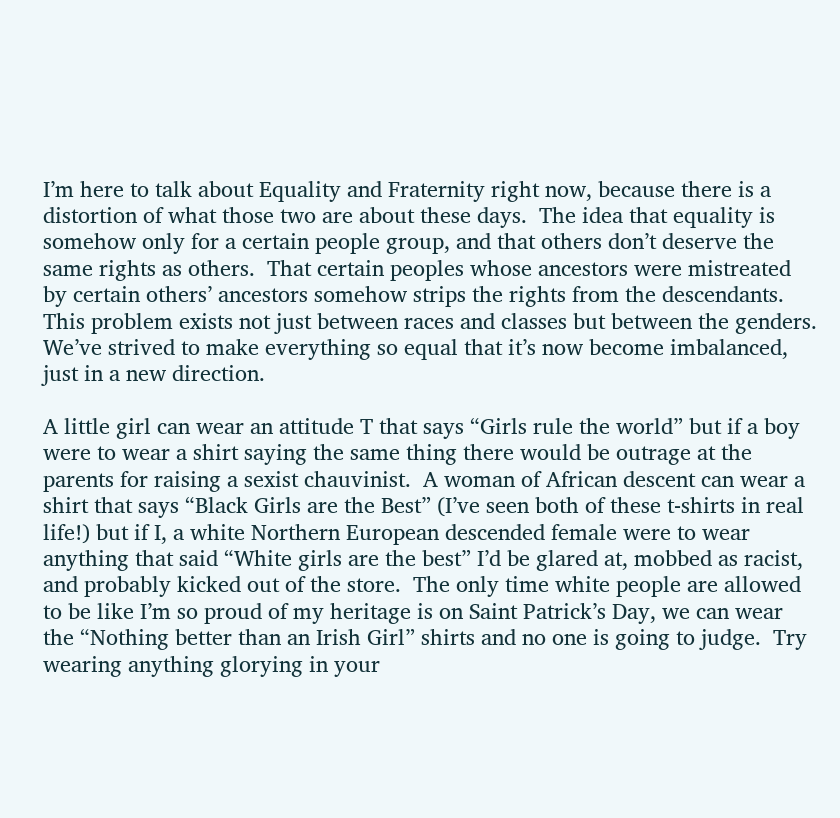I’m here to talk about Equality and Fraternity right now, because there is a distortion of what those two are about these days.  The idea that equality is somehow only for a certain people group, and that others don’t deserve the same rights as others.  That certain peoples whose ancestors were mistreated by certain others’ ancestors somehow strips the rights from the descendants.  This problem exists not just between races and classes but between the genders.  We’ve strived to make everything so equal that it’s now become imbalanced, just in a new direction.

A little girl can wear an attitude T that says “Girls rule the world” but if a boy were to wear a shirt saying the same thing there would be outrage at the parents for raising a sexist chauvinist.  A woman of African descent can wear a shirt that says “Black Girls are the Best” (I’ve seen both of these t-shirts in real life!) but if I, a white Northern European descended female were to wear anything that said “White girls are the best” I’d be glared at, mobbed as racist, and probably kicked out of the store.  The only time white people are allowed to be like I’m so proud of my heritage is on Saint Patrick’s Day, we can wear the “Nothing better than an Irish Girl” shirts and no one is going to judge.  Try wearing anything glorying in your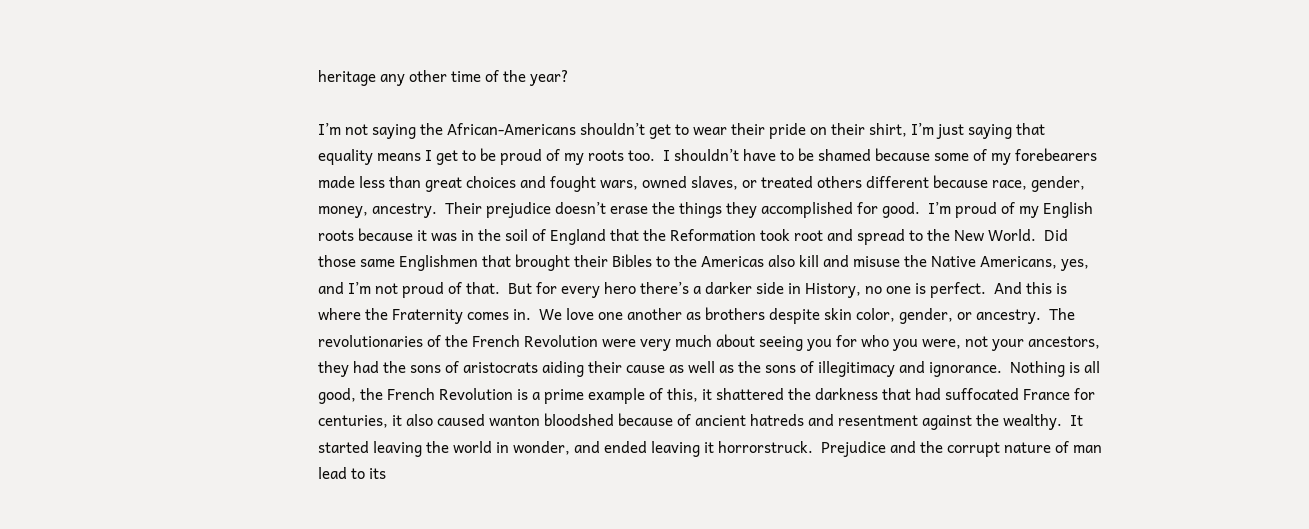heritage any other time of the year?

I’m not saying the African-Americans shouldn’t get to wear their pride on their shirt, I’m just saying that equality means I get to be proud of my roots too.  I shouldn’t have to be shamed because some of my forebearers made less than great choices and fought wars, owned slaves, or treated others different because race, gender, money, ancestry.  Their prejudice doesn’t erase the things they accomplished for good.  I’m proud of my English roots because it was in the soil of England that the Reformation took root and spread to the New World.  Did those same Englishmen that brought their Bibles to the Americas also kill and misuse the Native Americans, yes, and I’m not proud of that.  But for every hero there’s a darker side in History, no one is perfect.  And this is where the Fraternity comes in.  We love one another as brothers despite skin color, gender, or ancestry.  The revolutionaries of the French Revolution were very much about seeing you for who you were, not your ancestors, they had the sons of aristocrats aiding their cause as well as the sons of illegitimacy and ignorance.  Nothing is all good, the French Revolution is a prime example of this, it shattered the darkness that had suffocated France for centuries, it also caused wanton bloodshed because of ancient hatreds and resentment against the wealthy.  It started leaving the world in wonder, and ended leaving it horrorstruck.  Prejudice and the corrupt nature of man lead to its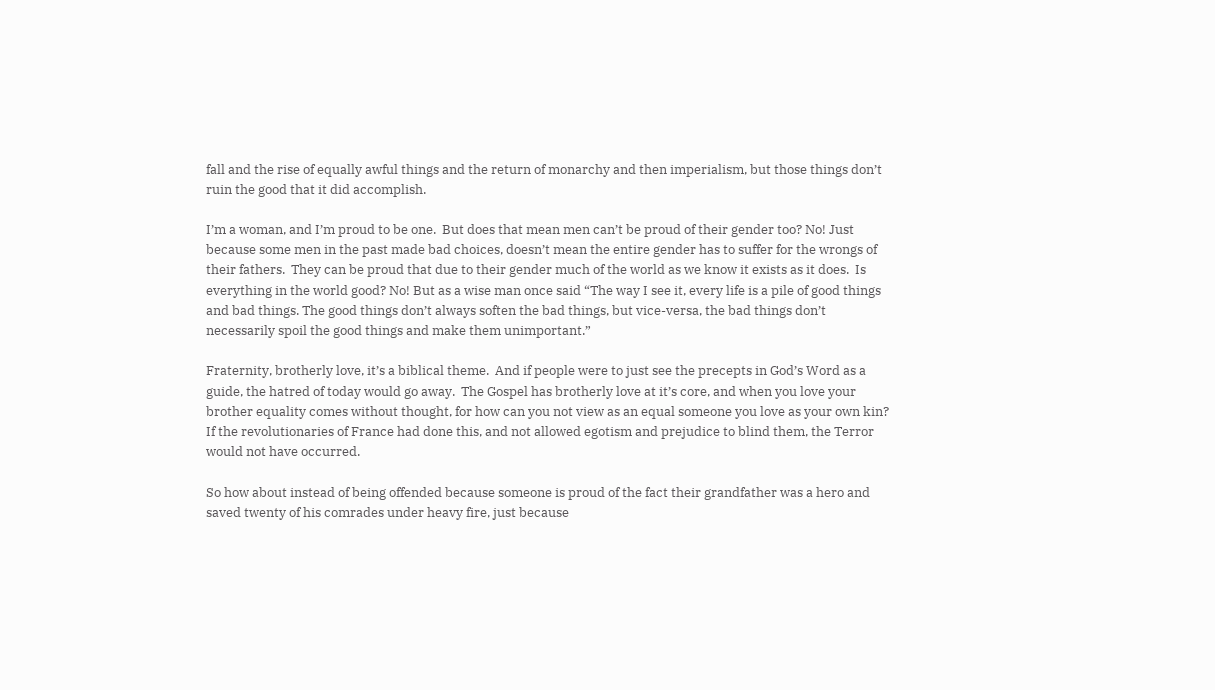fall and the rise of equally awful things and the return of monarchy and then imperialism, but those things don’t ruin the good that it did accomplish.

I’m a woman, and I’m proud to be one.  But does that mean men can’t be proud of their gender too? No! Just because some men in the past made bad choices, doesn’t mean the entire gender has to suffer for the wrongs of their fathers.  They can be proud that due to their gender much of the world as we know it exists as it does.  Is everything in the world good? No! But as a wise man once said “The way I see it, every life is a pile of good things and bad things. The good things don’t always soften the bad things, but vice-versa, the bad things don’t necessarily spoil the good things and make them unimportant.”

Fraternity, brotherly love, it’s a biblical theme.  And if people were to just see the precepts in God’s Word as a guide, the hatred of today would go away.  The Gospel has brotherly love at it’s core, and when you love your brother equality comes without thought, for how can you not view as an equal someone you love as your own kin?  If the revolutionaries of France had done this, and not allowed egotism and prejudice to blind them, the Terror would not have occurred.

So how about instead of being offended because someone is proud of the fact their grandfather was a hero and saved twenty of his comrades under heavy fire, just because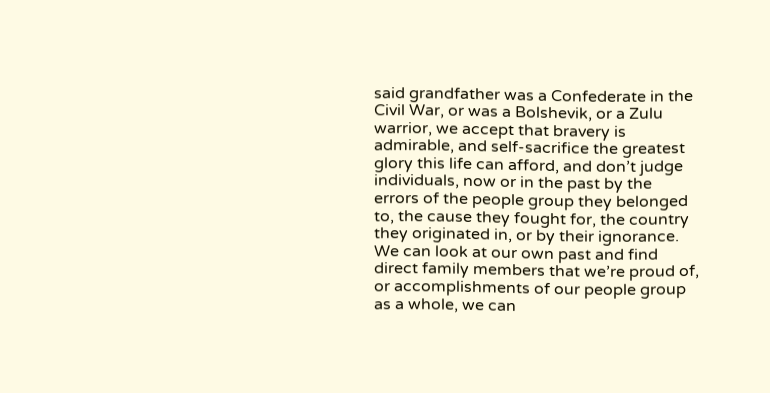said grandfather was a Confederate in the Civil War, or was a Bolshevik, or a Zulu warrior, we accept that bravery is admirable, and self-sacrifice the greatest glory this life can afford, and don’t judge individuals, now or in the past by the errors of the people group they belonged to, the cause they fought for, the country they originated in, or by their ignorance.  We can look at our own past and find direct family members that we’re proud of, or accomplishments of our people group as a whole, we can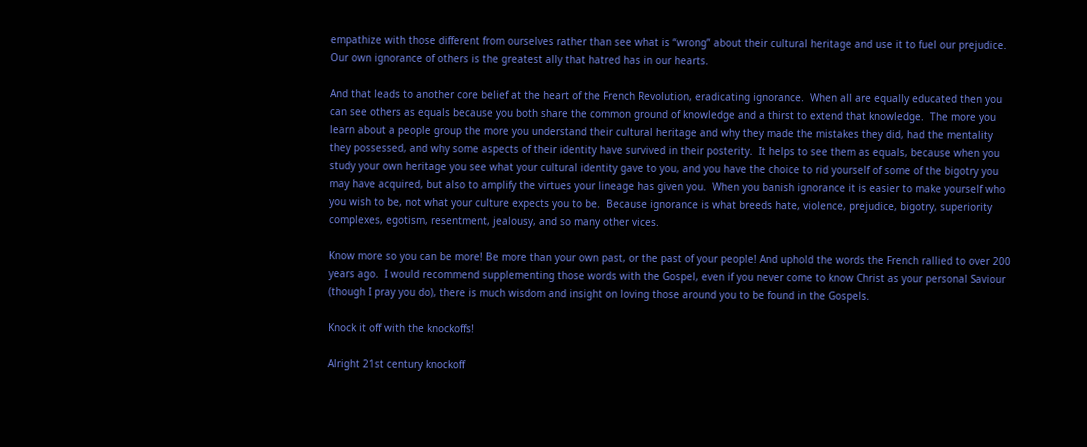empathize with those different from ourselves rather than see what is “wrong” about their cultural heritage and use it to fuel our prejudice.  Our own ignorance of others is the greatest ally that hatred has in our hearts.

And that leads to another core belief at the heart of the French Revolution, eradicating ignorance.  When all are equally educated then you can see others as equals because you both share the common ground of knowledge and a thirst to extend that knowledge.  The more you learn about a people group the more you understand their cultural heritage and why they made the mistakes they did, had the mentality they possessed, and why some aspects of their identity have survived in their posterity.  It helps to see them as equals, because when you study your own heritage you see what your cultural identity gave to you, and you have the choice to rid yourself of some of the bigotry you may have acquired, but also to amplify the virtues your lineage has given you.  When you banish ignorance it is easier to make yourself who you wish to be, not what your culture expects you to be.  Because ignorance is what breeds hate, violence, prejudice, bigotry, superiority complexes, egotism, resentment, jealousy, and so many other vices.

Know more so you can be more! Be more than your own past, or the past of your people! And uphold the words the French rallied to over 200 years ago.  I would recommend supplementing those words with the Gospel, even if you never come to know Christ as your personal Saviour (though I pray you do), there is much wisdom and insight on loving those around you to be found in the Gospels.

Knock it off with the knockoffs!

Alright 21st century knockoff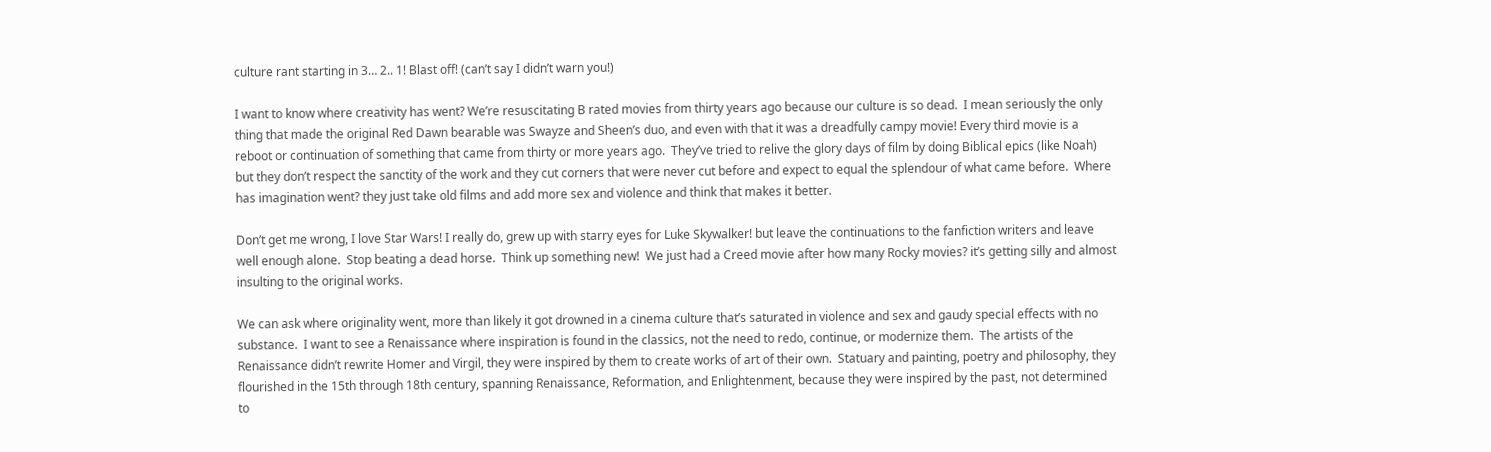culture rant starting in 3… 2.. 1! Blast off! (can’t say I didn’t warn you!)

I want to know where creativity has went? We’re resuscitating B rated movies from thirty years ago because our culture is so dead.  I mean seriously the only thing that made the original Red Dawn bearable was Swayze and Sheen’s duo, and even with that it was a dreadfully campy movie! Every third movie is a reboot or continuation of something that came from thirty or more years ago.  They’ve tried to relive the glory days of film by doing Biblical epics (like Noah) but they don’t respect the sanctity of the work and they cut corners that were never cut before and expect to equal the splendour of what came before.  Where has imagination went? they just take old films and add more sex and violence and think that makes it better.

Don’t get me wrong, I love Star Wars! I really do, grew up with starry eyes for Luke Skywalker! but leave the continuations to the fanfiction writers and leave well enough alone.  Stop beating a dead horse.  Think up something new!  We just had a Creed movie after how many Rocky movies? it’s getting silly and almost insulting to the original works.

We can ask where originality went, more than likely it got drowned in a cinema culture that’s saturated in violence and sex and gaudy special effects with no substance.  I want to see a Renaissance where inspiration is found in the classics, not the need to redo, continue, or modernize them.  The artists of the Renaissance didn’t rewrite Homer and Virgil, they were inspired by them to create works of art of their own.  Statuary and painting, poetry and philosophy, they flourished in the 15th through 18th century, spanning Renaissance, Reformation, and Enlightenment, because they were inspired by the past, not determined to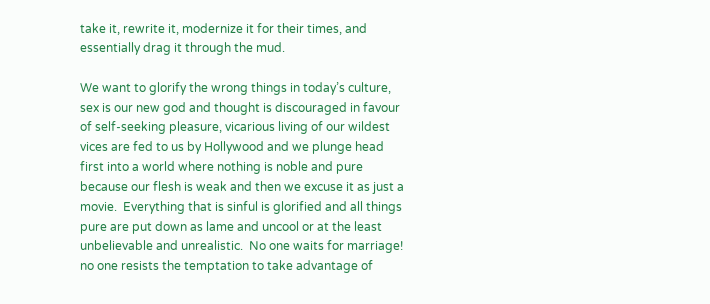take it, rewrite it, modernize it for their times, and essentially drag it through the mud.

We want to glorify the wrong things in today’s culture, sex is our new god and thought is discouraged in favour of self-seeking pleasure, vicarious living of our wildest vices are fed to us by Hollywood and we plunge head first into a world where nothing is noble and pure because our flesh is weak and then we excuse it as just a movie.  Everything that is sinful is glorified and all things pure are put down as lame and uncool or at the least unbelievable and unrealistic.  No one waits for marriage! no one resists the temptation to take advantage of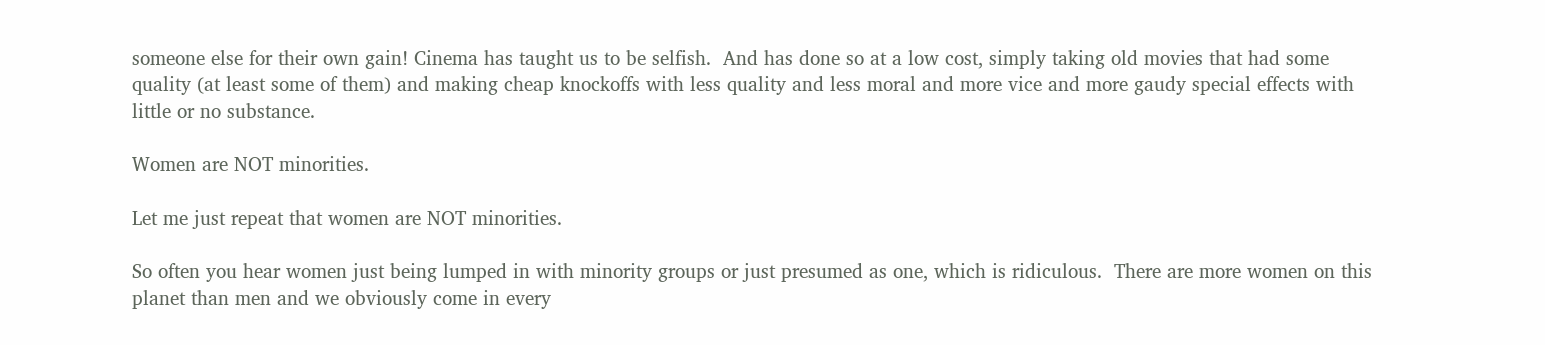someone else for their own gain! Cinema has taught us to be selfish.  And has done so at a low cost, simply taking old movies that had some quality (at least some of them) and making cheap knockoffs with less quality and less moral and more vice and more gaudy special effects with little or no substance.

Women are NOT minorities.

Let me just repeat that women are NOT minorities.

So often you hear women just being lumped in with minority groups or just presumed as one, which is ridiculous.  There are more women on this planet than men and we obviously come in every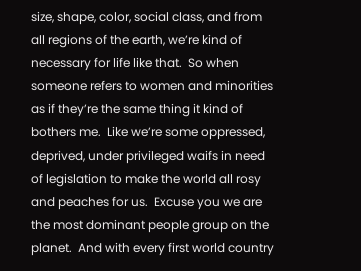size, shape, color, social class, and from all regions of the earth, we’re kind of necessary for life like that.  So when someone refers to women and minorities as if they’re the same thing it kind of bothers me.  Like we’re some oppressed, deprived, under privileged waifs in need of legislation to make the world all rosy and peaches for us.  Excuse you we are the most dominant people group on the planet.  And with every first world country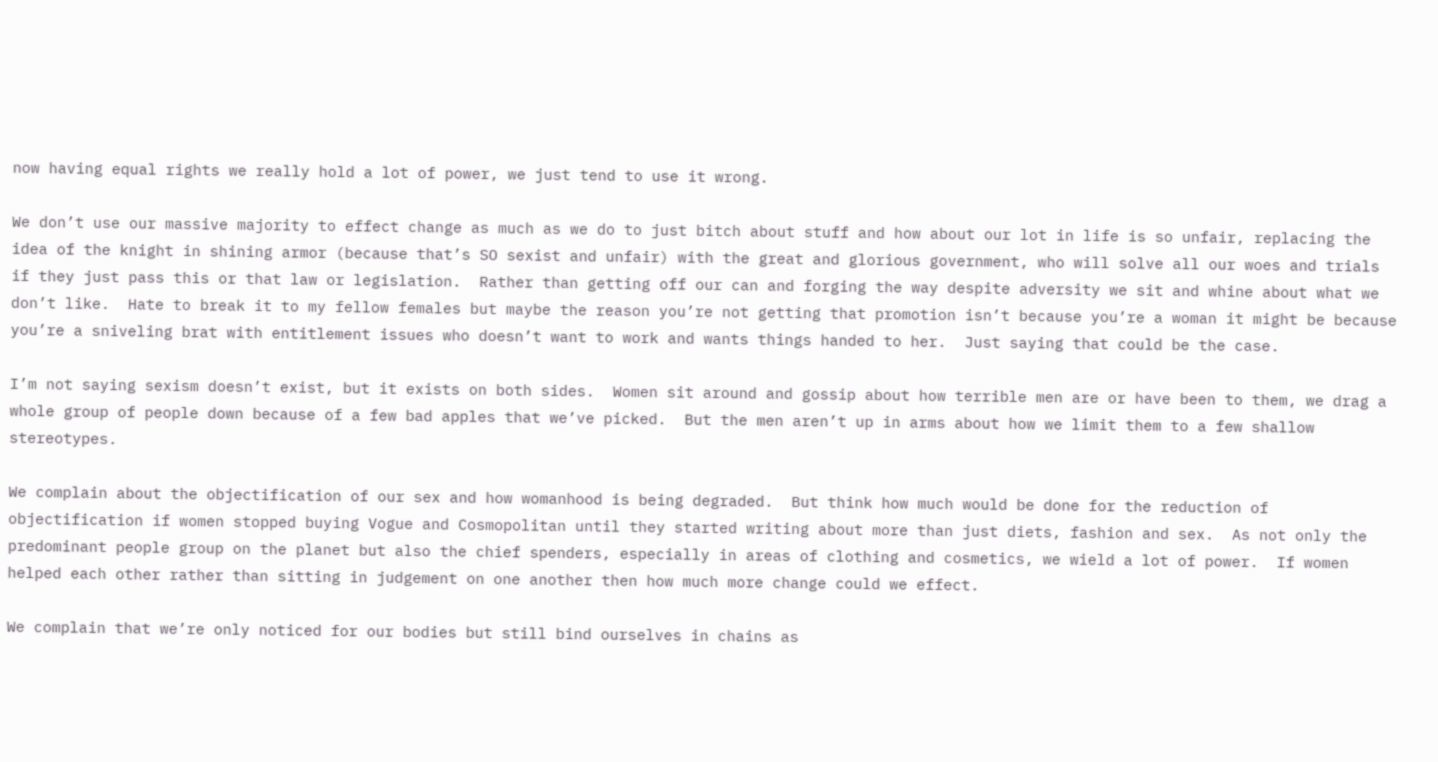now having equal rights we really hold a lot of power, we just tend to use it wrong.

We don’t use our massive majority to effect change as much as we do to just bitch about stuff and how about our lot in life is so unfair, replacing the idea of the knight in shining armor (because that’s SO sexist and unfair) with the great and glorious government, who will solve all our woes and trials if they just pass this or that law or legislation.  Rather than getting off our can and forging the way despite adversity we sit and whine about what we don’t like.  Hate to break it to my fellow females but maybe the reason you’re not getting that promotion isn’t because you’re a woman it might be because you’re a sniveling brat with entitlement issues who doesn’t want to work and wants things handed to her.  Just saying that could be the case.

I’m not saying sexism doesn’t exist, but it exists on both sides.  Women sit around and gossip about how terrible men are or have been to them, we drag a whole group of people down because of a few bad apples that we’ve picked.  But the men aren’t up in arms about how we limit them to a few shallow stereotypes.

We complain about the objectification of our sex and how womanhood is being degraded.  But think how much would be done for the reduction of objectification if women stopped buying Vogue and Cosmopolitan until they started writing about more than just diets, fashion and sex.  As not only the predominant people group on the planet but also the chief spenders, especially in areas of clothing and cosmetics, we wield a lot of power.  If women helped each other rather than sitting in judgement on one another then how much more change could we effect.

We complain that we’re only noticed for our bodies but still bind ourselves in chains as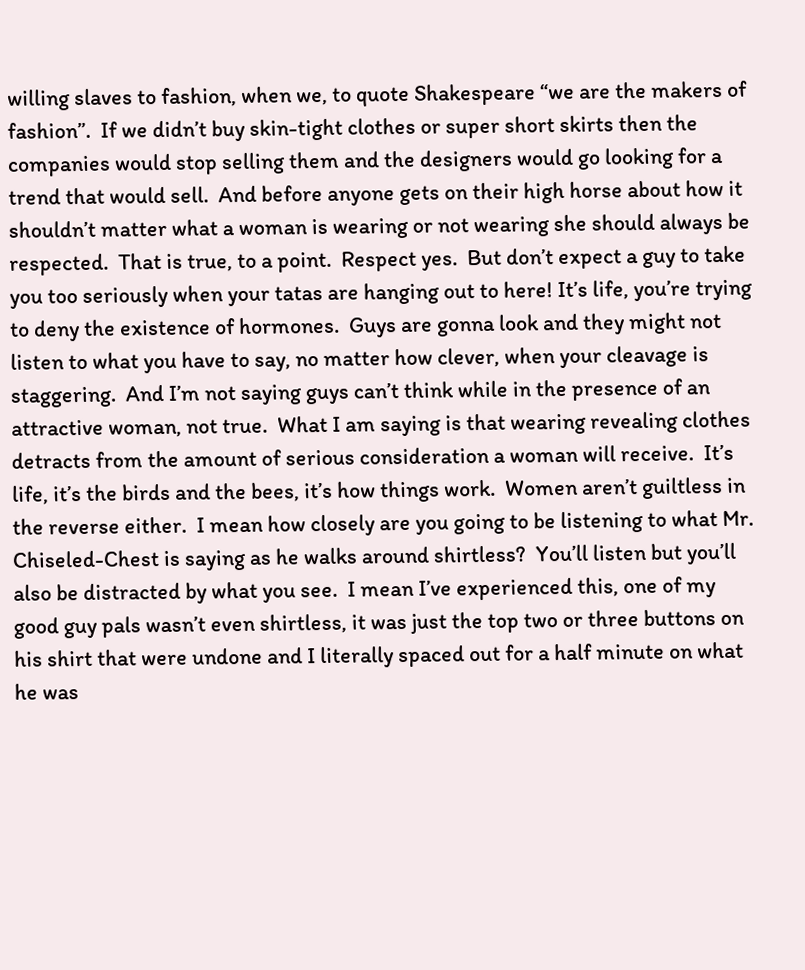willing slaves to fashion, when we, to quote Shakespeare “we are the makers of fashion”.  If we didn’t buy skin-tight clothes or super short skirts then the companies would stop selling them and the designers would go looking for a trend that would sell.  And before anyone gets on their high horse about how it shouldn’t matter what a woman is wearing or not wearing she should always be respected.  That is true, to a point.  Respect yes.  But don’t expect a guy to take you too seriously when your tatas are hanging out to here! It’s life, you’re trying to deny the existence of hormones.  Guys are gonna look and they might not listen to what you have to say, no matter how clever, when your cleavage is staggering.  And I’m not saying guys can’t think while in the presence of an attractive woman, not true.  What I am saying is that wearing revealing clothes detracts from the amount of serious consideration a woman will receive.  It’s life, it’s the birds and the bees, it’s how things work.  Women aren’t guiltless in the reverse either.  I mean how closely are you going to be listening to what Mr. Chiseled-Chest is saying as he walks around shirtless?  You’ll listen but you’ll also be distracted by what you see.  I mean I’ve experienced this, one of my good guy pals wasn’t even shirtless, it was just the top two or three buttons on his shirt that were undone and I literally spaced out for a half minute on what he was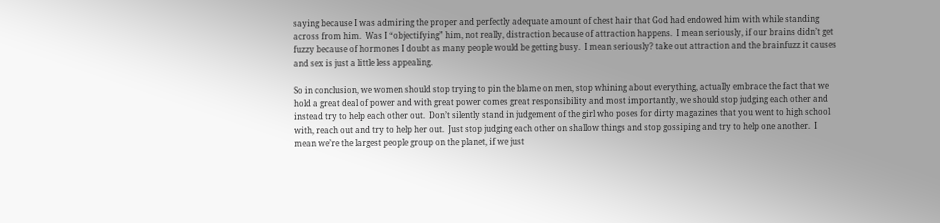saying because I was admiring the proper and perfectly adequate amount of chest hair that God had endowed him with while standing across from him.  Was I “objectifying” him, not really, distraction because of attraction happens.  I mean seriously, if our brains didn’t get fuzzy because of hormones I doubt as many people would be getting busy.  I mean seriously? take out attraction and the brainfuzz it causes and sex is just a little less appealing.

So in conclusion, we women should stop trying to pin the blame on men, stop whining about everything, actually embrace the fact that we hold a great deal of power and with great power comes great responsibility and most importantly, we should stop judging each other and instead try to help each other out.  Don’t silently stand in judgement of the girl who poses for dirty magazines that you went to high school with, reach out and try to help her out.  Just stop judging each other on shallow things and stop gossiping and try to help one another.  I mean we’re the largest people group on the planet, if we just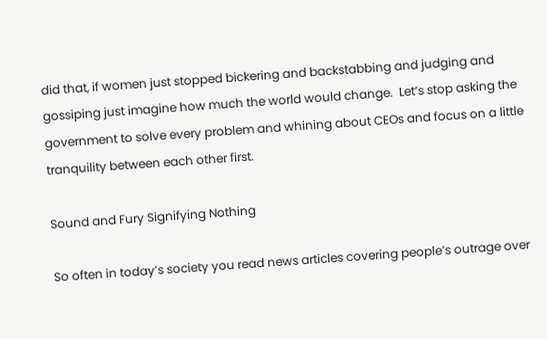did that, if women just stopped bickering and backstabbing and judging and gossiping just imagine how much the world would change.  Let’s stop asking the government to solve every problem and whining about CEOs and focus on a little tranquility between each other first.

Sound and Fury Signifying Nothing

So often in today’s society you read news articles covering people’s outrage over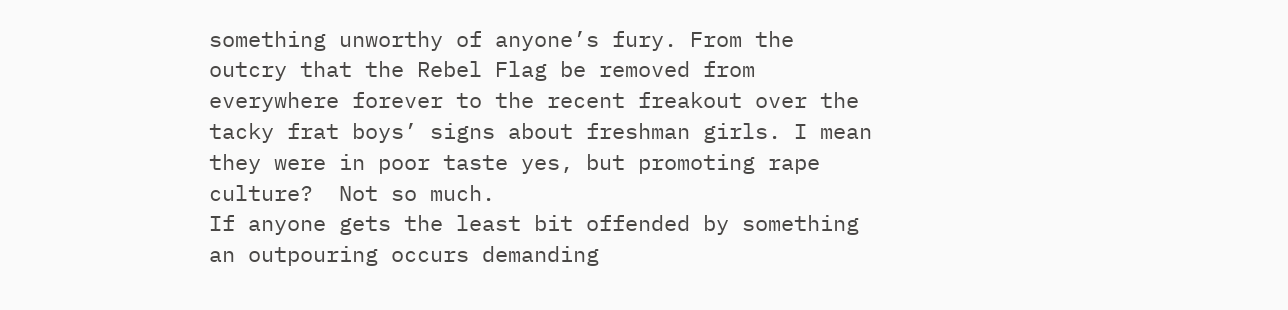something unworthy of anyone’s fury. From the outcry that the Rebel Flag be removed from everywhere forever to the recent freakout over the tacky frat boys’ signs about freshman girls. I mean they were in poor taste yes, but promoting rape culture?  Not so much.
If anyone gets the least bit offended by something an outpouring occurs demanding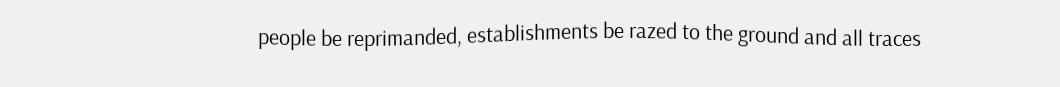people be reprimanded, establishments be razed to the ground and all traces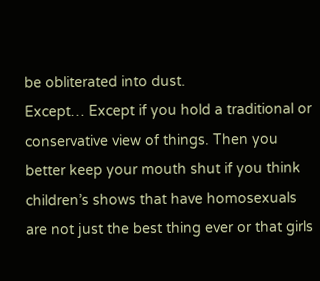be obliterated into dust.
Except… Except if you hold a traditional or conservative view of things. Then you better keep your mouth shut if you think children’s shows that have homosexuals are not just the best thing ever or that girls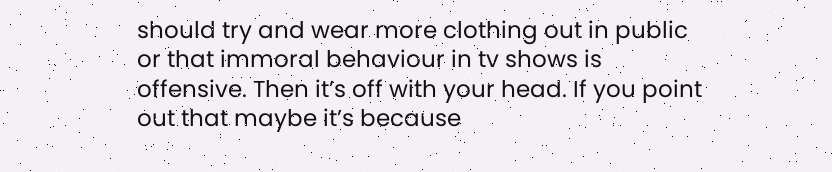should try and wear more clothing out in public or that immoral behaviour in tv shows is offensive. Then it’s off with your head. If you point out that maybe it’s because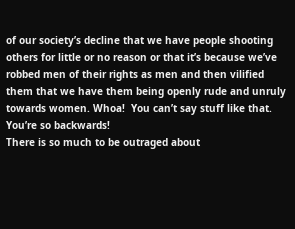of our society’s decline that we have people shooting others for little or no reason or that it’s because we’ve robbed men of their rights as men and then vilified them that we have them being openly rude and unruly towards women. Whoa!  You can’t say stuff like that. You’re so backwards!
There is so much to be outraged about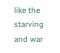like the starving and war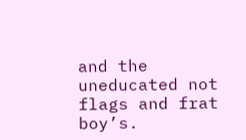and the uneducated not flags and frat boy’s.